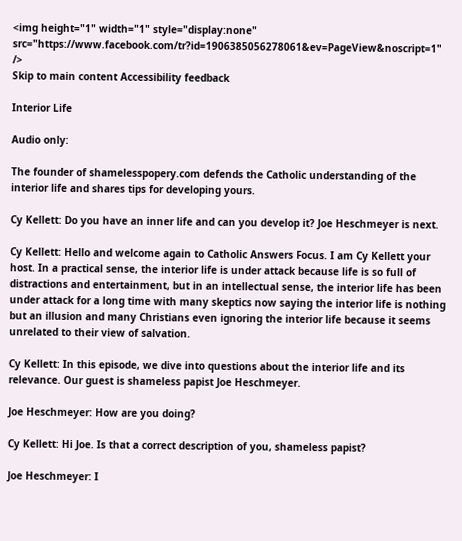<img height="1" width="1" style="display:none" src="https://www.facebook.com/tr?id=1906385056278061&ev=PageView&noscript=1" />
Skip to main content Accessibility feedback

Interior Life

Audio only:

The founder of shamelesspopery.com defends the Catholic understanding of the interior life and shares tips for developing yours.

Cy Kellett: Do you have an inner life and can you develop it? Joe Heschmeyer is next.

Cy Kellett: Hello and welcome again to Catholic Answers Focus. I am Cy Kellett your host. In a practical sense, the interior life is under attack because life is so full of distractions and entertainment, but in an intellectual sense, the interior life has been under attack for a long time with many skeptics now saying the interior life is nothing but an illusion and many Christians even ignoring the interior life because it seems unrelated to their view of salvation.

Cy Kellett: In this episode, we dive into questions about the interior life and its relevance. Our guest is shameless papist Joe Heschmeyer.

Joe Heschmeyer: How are you doing?

Cy Kellett: Hi Joe. Is that a correct description of you, shameless papist?

Joe Heschmeyer: I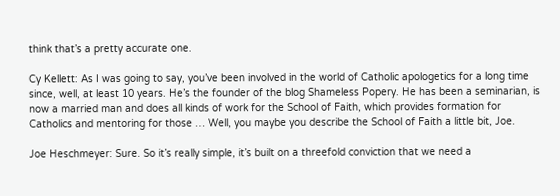think that’s a pretty accurate one.

Cy Kellett: As I was going to say, you’ve been involved in the world of Catholic apologetics for a long time since, well, at least 10 years. He’s the founder of the blog Shameless Popery. He has been a seminarian, is now a married man and does all kinds of work for the School of Faith, which provides formation for Catholics and mentoring for those … Well, you maybe you describe the School of Faith a little bit, Joe.

Joe Heschmeyer: Sure. So it’s really simple, it’s built on a threefold conviction that we need a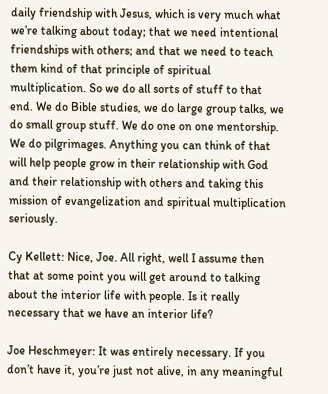daily friendship with Jesus, which is very much what we’re talking about today; that we need intentional friendships with others; and that we need to teach them kind of that principle of spiritual multiplication. So we do all sorts of stuff to that end. We do Bible studies, we do large group talks, we do small group stuff. We do one on one mentorship. We do pilgrimages. Anything you can think of that will help people grow in their relationship with God and their relationship with others and taking this mission of evangelization and spiritual multiplication seriously.

Cy Kellett: Nice, Joe. All right, well I assume then that at some point you will get around to talking about the interior life with people. Is it really necessary that we have an interior life?

Joe Heschmeyer: It was entirely necessary. If you don’t have it, you’re just not alive, in any meaningful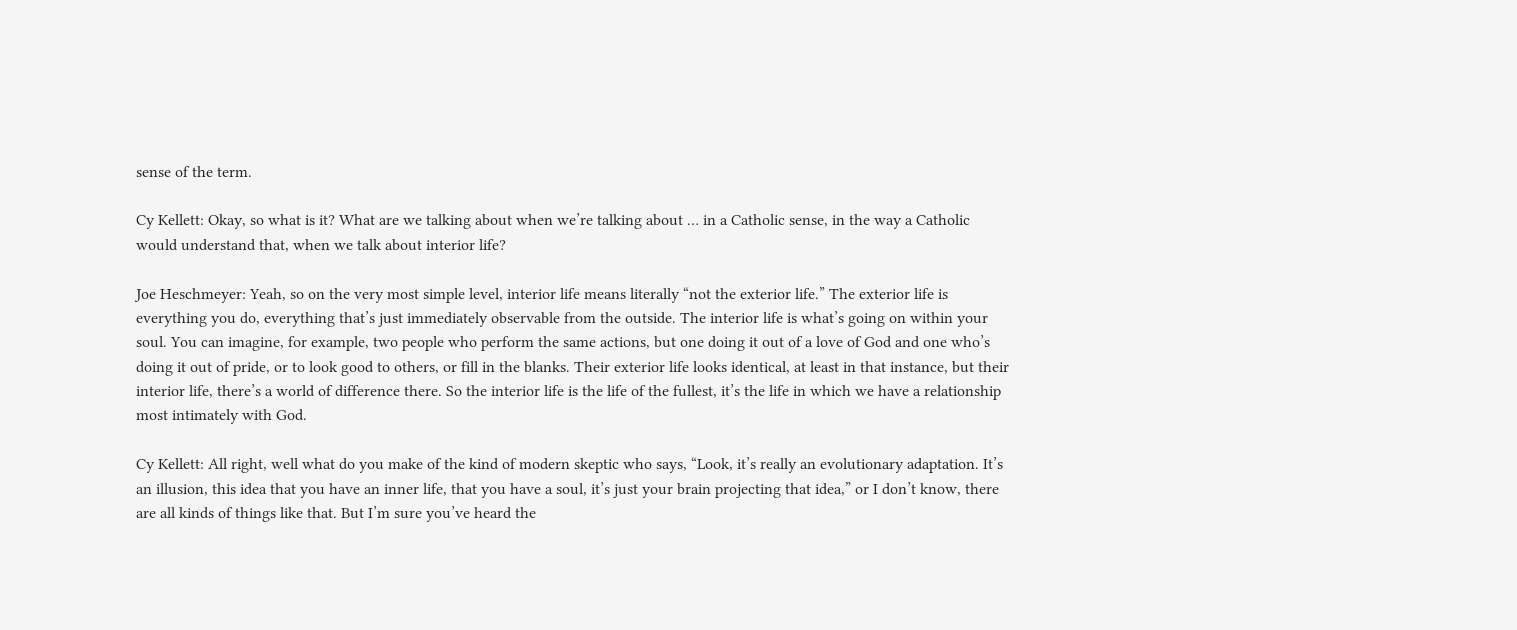sense of the term.

Cy Kellett: Okay, so what is it? What are we talking about when we’re talking about … in a Catholic sense, in the way a Catholic would understand that, when we talk about interior life?

Joe Heschmeyer: Yeah, so on the very most simple level, interior life means literally “not the exterior life.” The exterior life is everything you do, everything that’s just immediately observable from the outside. The interior life is what’s going on within your soul. You can imagine, for example, two people who perform the same actions, but one doing it out of a love of God and one who’s doing it out of pride, or to look good to others, or fill in the blanks. Their exterior life looks identical, at least in that instance, but their interior life, there’s a world of difference there. So the interior life is the life of the fullest, it’s the life in which we have a relationship most intimately with God.

Cy Kellett: All right, well what do you make of the kind of modern skeptic who says, “Look, it’s really an evolutionary adaptation. It’s an illusion, this idea that you have an inner life, that you have a soul, it’s just your brain projecting that idea,” or I don’t know, there are all kinds of things like that. But I’m sure you’ve heard the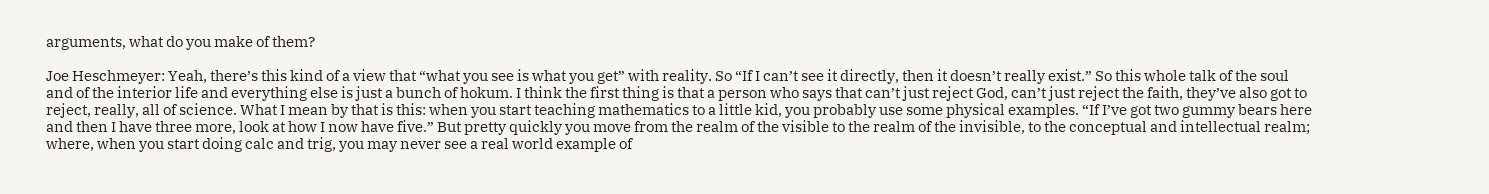arguments, what do you make of them?

Joe Heschmeyer: Yeah, there’s this kind of a view that “what you see is what you get” with reality. So “If I can’t see it directly, then it doesn’t really exist.” So this whole talk of the soul and of the interior life and everything else is just a bunch of hokum. I think the first thing is that a person who says that can’t just reject God, can’t just reject the faith, they’ve also got to reject, really, all of science. What I mean by that is this: when you start teaching mathematics to a little kid, you probably use some physical examples. “If I’ve got two gummy bears here and then I have three more, look at how I now have five.” But pretty quickly you move from the realm of the visible to the realm of the invisible, to the conceptual and intellectual realm; where, when you start doing calc and trig, you may never see a real world example of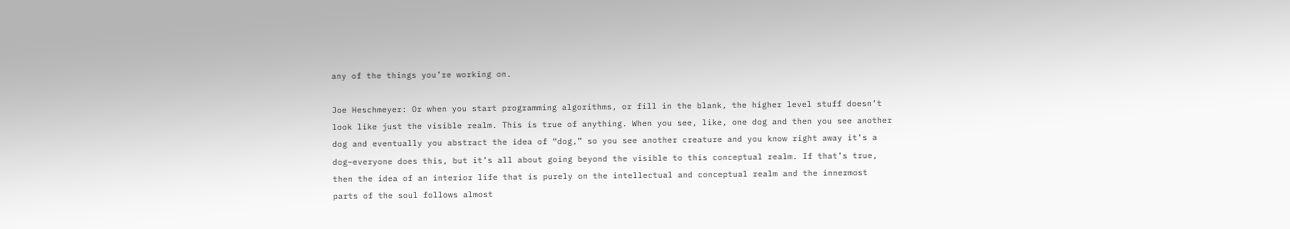any of the things you’re working on.

Joe Heschmeyer: Or when you start programming algorithms, or fill in the blank, the higher level stuff doesn’t look like just the visible realm. This is true of anything. When you see, like, one dog and then you see another dog and eventually you abstract the idea of “dog,” so you see another creature and you know right away it’s a dog–everyone does this, but it’s all about going beyond the visible to this conceptual realm. If that’s true, then the idea of an interior life that is purely on the intellectual and conceptual realm and the innermost parts of the soul follows almost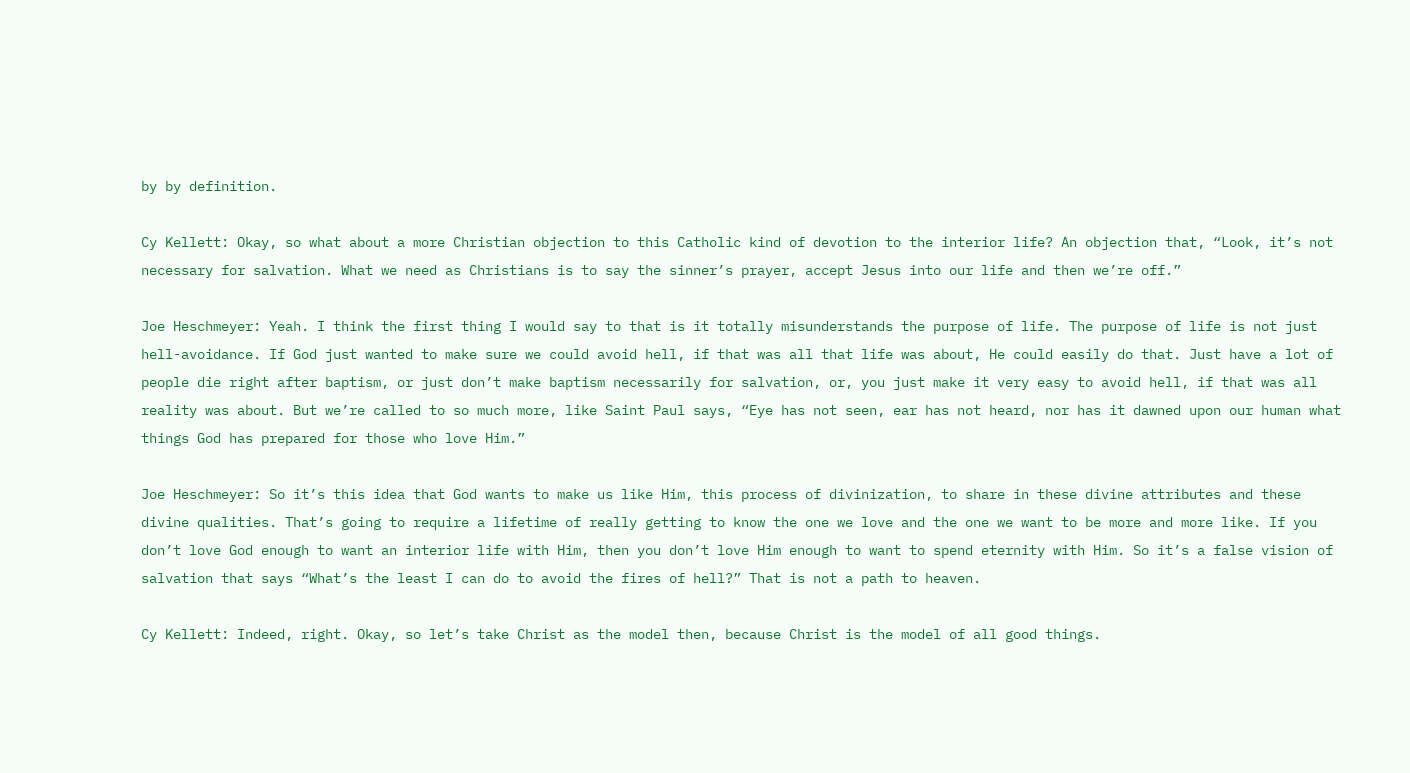by by definition.

Cy Kellett: Okay, so what about a more Christian objection to this Catholic kind of devotion to the interior life? An objection that, “Look, it’s not necessary for salvation. What we need as Christians is to say the sinner’s prayer, accept Jesus into our life and then we’re off.”

Joe Heschmeyer: Yeah. I think the first thing I would say to that is it totally misunderstands the purpose of life. The purpose of life is not just hell-avoidance. If God just wanted to make sure we could avoid hell, if that was all that life was about, He could easily do that. Just have a lot of people die right after baptism, or just don’t make baptism necessarily for salvation, or, you just make it very easy to avoid hell, if that was all reality was about. But we’re called to so much more, like Saint Paul says, “Eye has not seen, ear has not heard, nor has it dawned upon our human what things God has prepared for those who love Him.”

Joe Heschmeyer: So it’s this idea that God wants to make us like Him, this process of divinization, to share in these divine attributes and these divine qualities. That’s going to require a lifetime of really getting to know the one we love and the one we want to be more and more like. If you don’t love God enough to want an interior life with Him, then you don’t love Him enough to want to spend eternity with Him. So it’s a false vision of salvation that says “What’s the least I can do to avoid the fires of hell?” That is not a path to heaven.

Cy Kellett: Indeed, right. Okay, so let’s take Christ as the model then, because Christ is the model of all good things.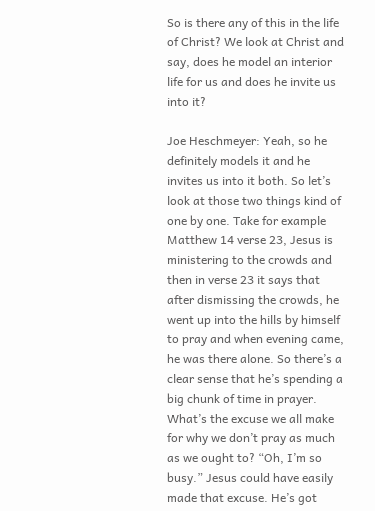So is there any of this in the life of Christ? We look at Christ and say, does he model an interior life for us and does he invite us into it?

Joe Heschmeyer: Yeah, so he definitely models it and he invites us into it both. So let’s look at those two things kind of one by one. Take for example Matthew 14 verse 23, Jesus is ministering to the crowds and then in verse 23 it says that after dismissing the crowds, he went up into the hills by himself to pray and when evening came, he was there alone. So there’s a clear sense that he’s spending a big chunk of time in prayer. What’s the excuse we all make for why we don’t pray as much as we ought to? “Oh, I’m so busy.” Jesus could have easily made that excuse. He’s got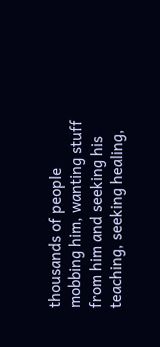thousands of people mobbing him, wanting stuff from him and seeking his teaching, seeking healing,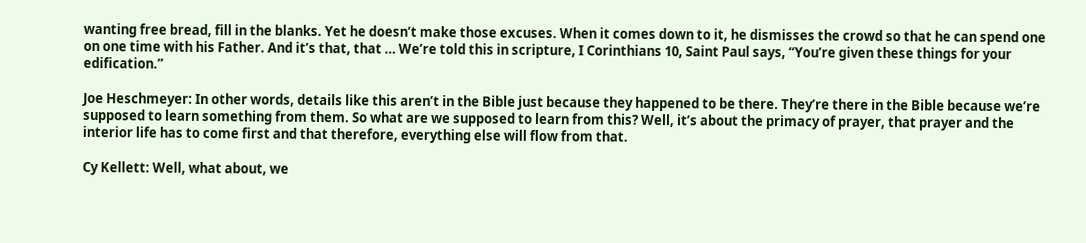wanting free bread, fill in the blanks. Yet he doesn’t make those excuses. When it comes down to it, he dismisses the crowd so that he can spend one on one time with his Father. And it’s that, that … We’re told this in scripture, I Corinthians 10, Saint Paul says, “You’re given these things for your edification.”

Joe Heschmeyer: In other words, details like this aren’t in the Bible just because they happened to be there. They’re there in the Bible because we’re supposed to learn something from them. So what are we supposed to learn from this? Well, it’s about the primacy of prayer, that prayer and the interior life has to come first and that therefore, everything else will flow from that.

Cy Kellett: Well, what about, we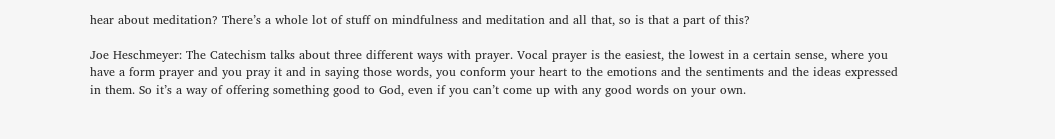hear about meditation? There’s a whole lot of stuff on mindfulness and meditation and all that, so is that a part of this?

Joe Heschmeyer: The Catechism talks about three different ways with prayer. Vocal prayer is the easiest, the lowest in a certain sense, where you have a form prayer and you pray it and in saying those words, you conform your heart to the emotions and the sentiments and the ideas expressed in them. So it’s a way of offering something good to God, even if you can’t come up with any good words on your own.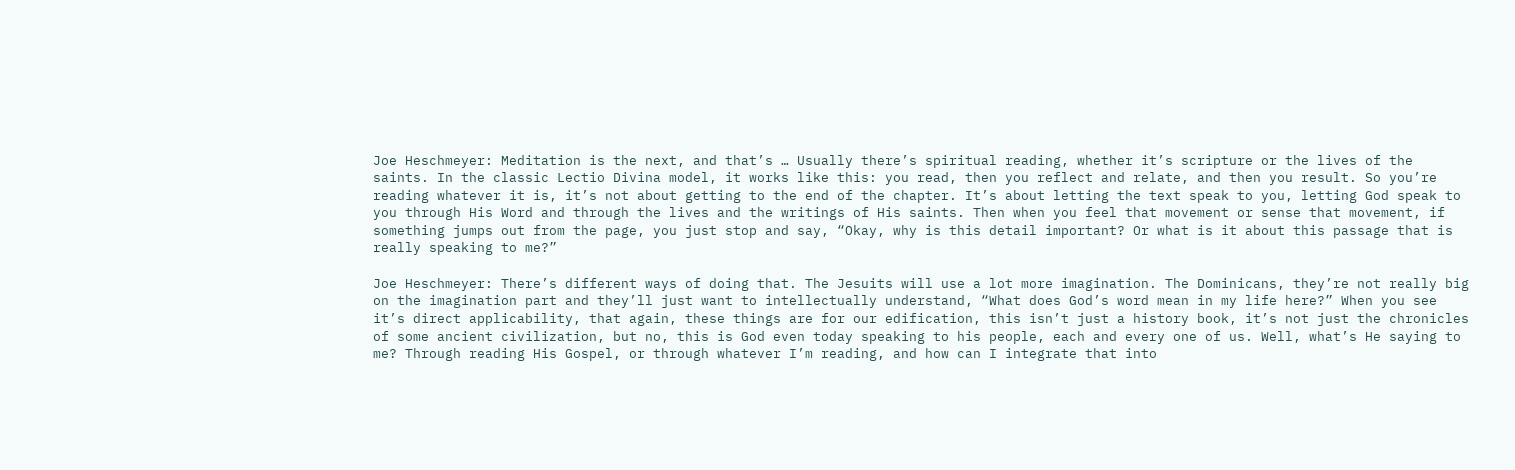Joe Heschmeyer: Meditation is the next, and that’s … Usually there’s spiritual reading, whether it’s scripture or the lives of the saints. In the classic Lectio Divina model, it works like this: you read, then you reflect and relate, and then you result. So you’re reading whatever it is, it’s not about getting to the end of the chapter. It’s about letting the text speak to you, letting God speak to you through His Word and through the lives and the writings of His saints. Then when you feel that movement or sense that movement, if something jumps out from the page, you just stop and say, “Okay, why is this detail important? Or what is it about this passage that is really speaking to me?”

Joe Heschmeyer: There’s different ways of doing that. The Jesuits will use a lot more imagination. The Dominicans, they’re not really big on the imagination part and they’ll just want to intellectually understand, “What does God’s word mean in my life here?” When you see it’s direct applicability, that again, these things are for our edification, this isn’t just a history book, it’s not just the chronicles of some ancient civilization, but no, this is God even today speaking to his people, each and every one of us. Well, what’s He saying to me? Through reading His Gospel, or through whatever I’m reading, and how can I integrate that into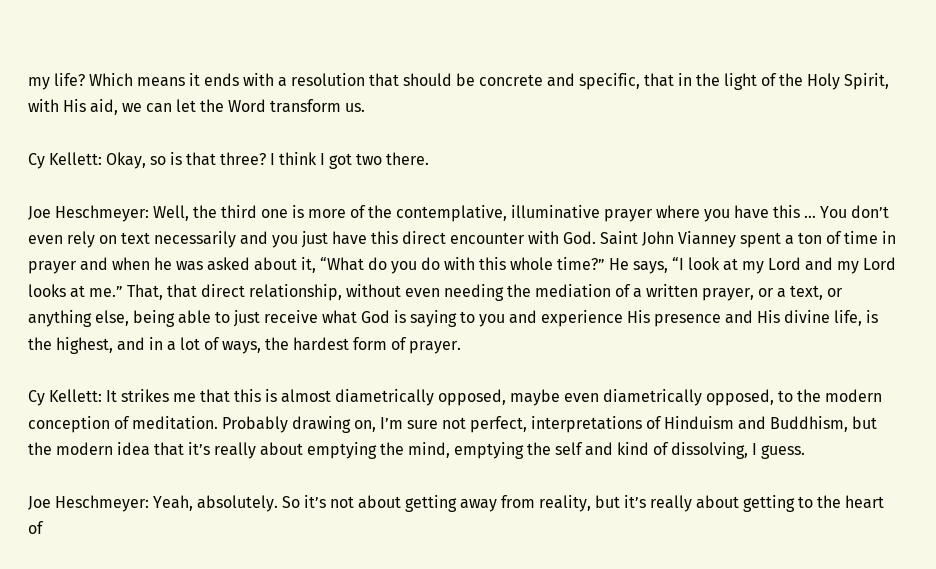my life? Which means it ends with a resolution that should be concrete and specific, that in the light of the Holy Spirit, with His aid, we can let the Word transform us.

Cy Kellett: Okay, so is that three? I think I got two there.

Joe Heschmeyer: Well, the third one is more of the contemplative, illuminative prayer where you have this … You don’t even rely on text necessarily and you just have this direct encounter with God. Saint John Vianney spent a ton of time in prayer and when he was asked about it, “What do you do with this whole time?” He says, “I look at my Lord and my Lord looks at me.” That, that direct relationship, without even needing the mediation of a written prayer, or a text, or anything else, being able to just receive what God is saying to you and experience His presence and His divine life, is the highest, and in a lot of ways, the hardest form of prayer.

Cy Kellett: It strikes me that this is almost diametrically opposed, maybe even diametrically opposed, to the modern conception of meditation. Probably drawing on, I’m sure not perfect, interpretations of Hinduism and Buddhism, but the modern idea that it’s really about emptying the mind, emptying the self and kind of dissolving, I guess.

Joe Heschmeyer: Yeah, absolutely. So it’s not about getting away from reality, but it’s really about getting to the heart of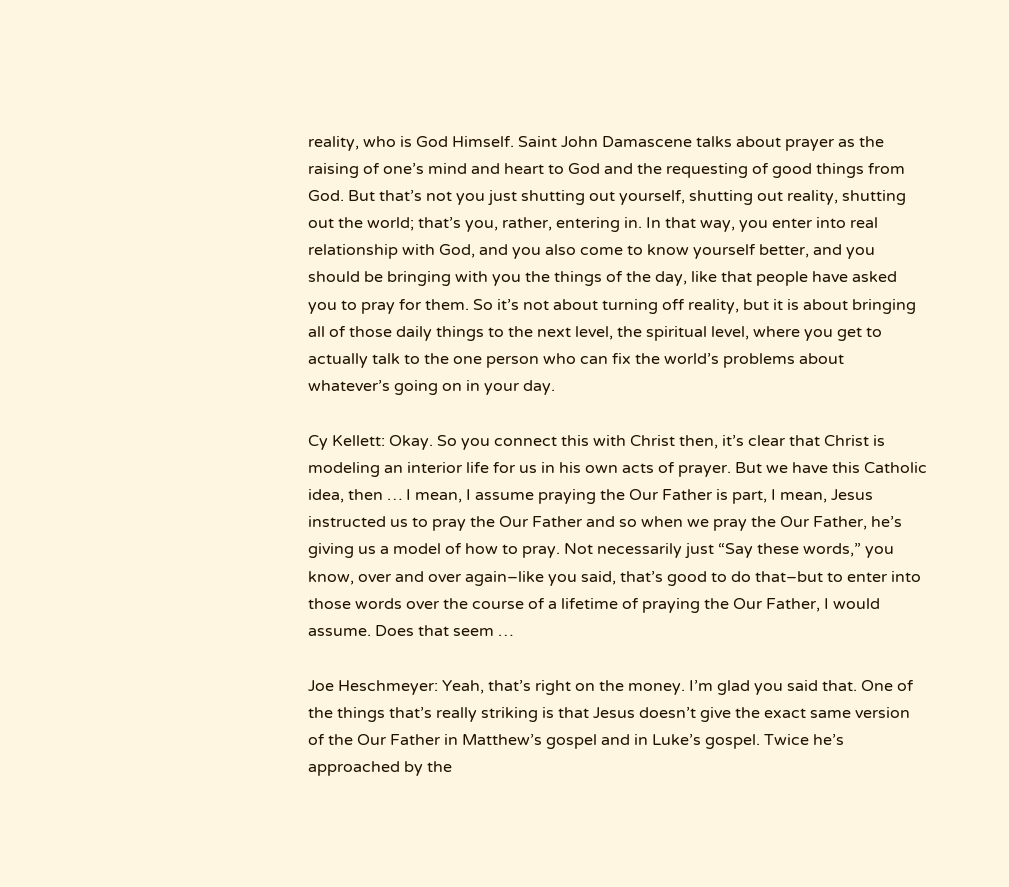reality, who is God Himself. Saint John Damascene talks about prayer as the raising of one’s mind and heart to God and the requesting of good things from God. But that’s not you just shutting out yourself, shutting out reality, shutting out the world; that’s you, rather, entering in. In that way, you enter into real relationship with God, and you also come to know yourself better, and you should be bringing with you the things of the day, like that people have asked you to pray for them. So it’s not about turning off reality, but it is about bringing all of those daily things to the next level, the spiritual level, where you get to actually talk to the one person who can fix the world’s problems about whatever’s going on in your day.

Cy Kellett: Okay. So you connect this with Christ then, it’s clear that Christ is modeling an interior life for us in his own acts of prayer. But we have this Catholic idea, then … I mean, I assume praying the Our Father is part, I mean, Jesus instructed us to pray the Our Father and so when we pray the Our Father, he’s giving us a model of how to pray. Not necessarily just “Say these words,” you know, over and over again–like you said, that’s good to do that–but to enter into those words over the course of a lifetime of praying the Our Father, I would assume. Does that seem …

Joe Heschmeyer: Yeah, that’s right on the money. I’m glad you said that. One of the things that’s really striking is that Jesus doesn’t give the exact same version of the Our Father in Matthew’s gospel and in Luke’s gospel. Twice he’s approached by the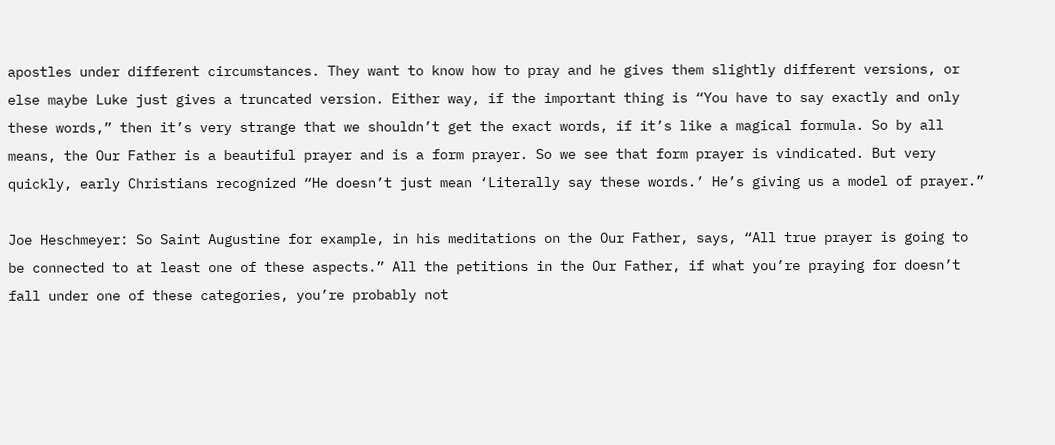apostles under different circumstances. They want to know how to pray and he gives them slightly different versions, or else maybe Luke just gives a truncated version. Either way, if the important thing is “You have to say exactly and only these words,” then it’s very strange that we shouldn’t get the exact words, if it’s like a magical formula. So by all means, the Our Father is a beautiful prayer and is a form prayer. So we see that form prayer is vindicated. But very quickly, early Christians recognized “He doesn’t just mean ‘Literally say these words.’ He’s giving us a model of prayer.”

Joe Heschmeyer: So Saint Augustine for example, in his meditations on the Our Father, says, “All true prayer is going to be connected to at least one of these aspects.” All the petitions in the Our Father, if what you’re praying for doesn’t fall under one of these categories, you’re probably not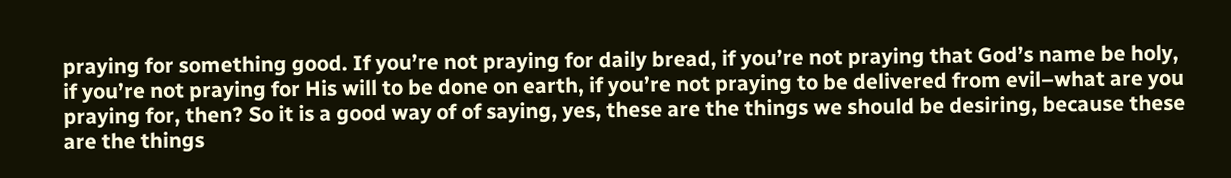praying for something good. If you’re not praying for daily bread, if you’re not praying that God’s name be holy, if you’re not praying for His will to be done on earth, if you’re not praying to be delivered from evil–what are you praying for, then? So it is a good way of of saying, yes, these are the things we should be desiring, because these are the things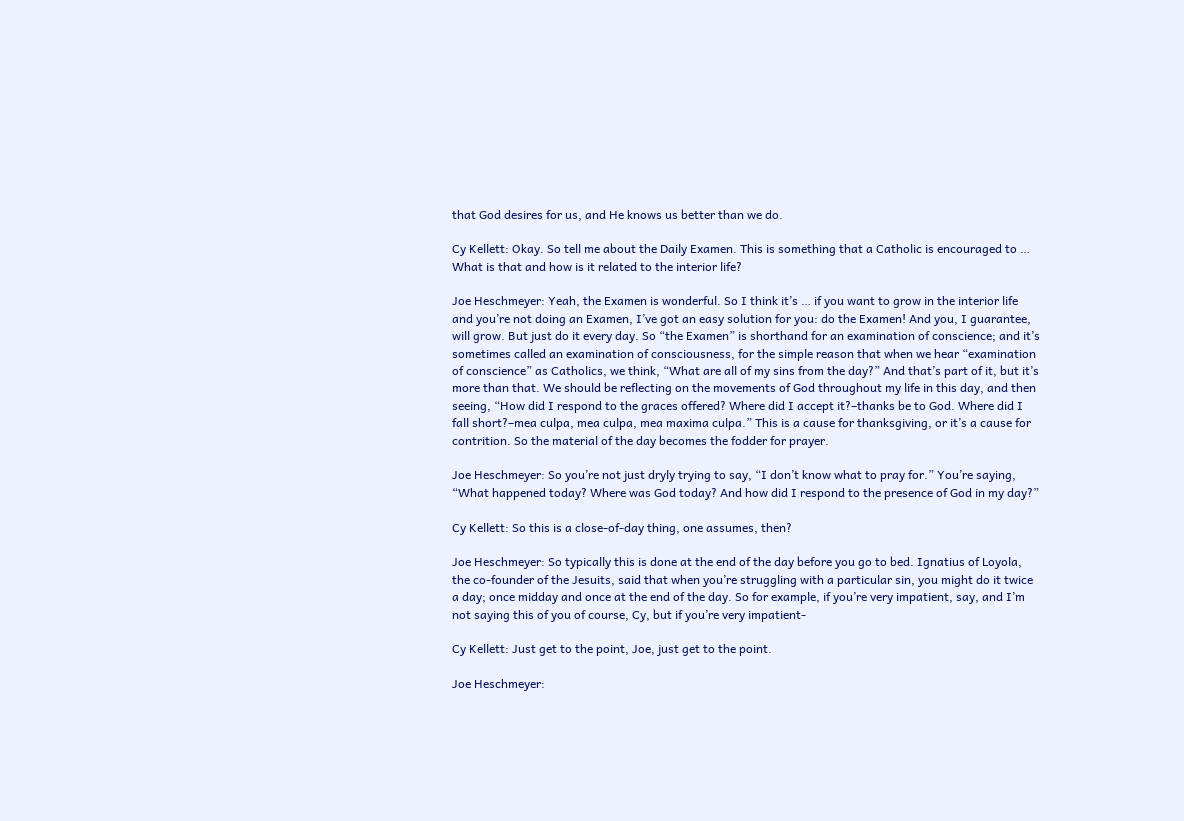that God desires for us, and He knows us better than we do.

Cy Kellett: Okay. So tell me about the Daily Examen. This is something that a Catholic is encouraged to … What is that and how is it related to the interior life?

Joe Heschmeyer: Yeah, the Examen is wonderful. So I think it’s … if you want to grow in the interior life and you’re not doing an Examen, I’ve got an easy solution for you: do the Examen! And you, I guarantee, will grow. But just do it every day. So “the Examen” is shorthand for an examination of conscience; and it’s sometimes called an examination of consciousness, for the simple reason that when we hear “examination of conscience” as Catholics, we think, “What are all of my sins from the day?” And that’s part of it, but it’s more than that. We should be reflecting on the movements of God throughout my life in this day, and then seeing, “How did I respond to the graces offered? Where did I accept it?–thanks be to God. Where did I fall short?–mea culpa, mea culpa, mea maxima culpa.” This is a cause for thanksgiving, or it’s a cause for contrition. So the material of the day becomes the fodder for prayer.

Joe Heschmeyer: So you’re not just dryly trying to say, “I don’t know what to pray for.” You’re saying, “What happened today? Where was God today? And how did I respond to the presence of God in my day?”

Cy Kellett: So this is a close-of-day thing, one assumes, then?

Joe Heschmeyer: So typically this is done at the end of the day before you go to bed. Ignatius of Loyola, the co-founder of the Jesuits, said that when you’re struggling with a particular sin, you might do it twice a day; once midday and once at the end of the day. So for example, if you’re very impatient, say, and I’m not saying this of you of course, Cy, but if you’re very impatient-

Cy Kellett: Just get to the point, Joe, just get to the point.

Joe Heschmeyer: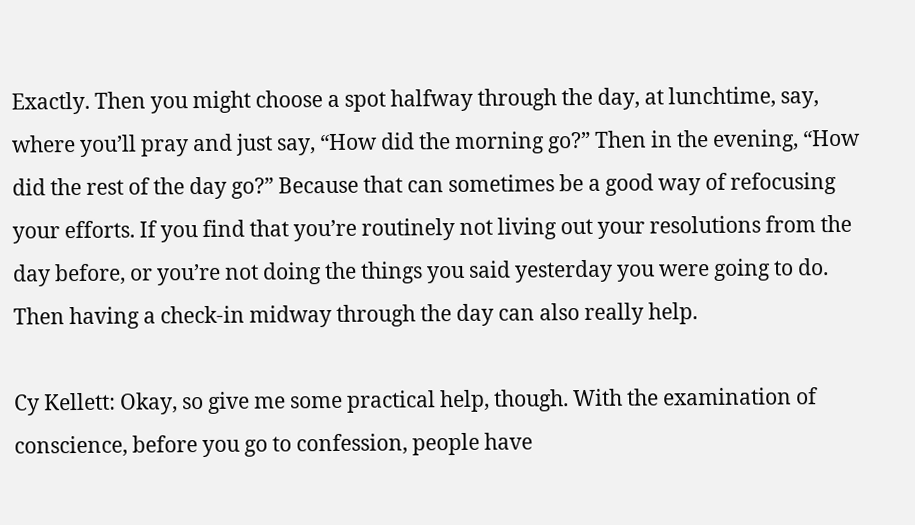Exactly. Then you might choose a spot halfway through the day, at lunchtime, say, where you’ll pray and just say, “How did the morning go?” Then in the evening, “How did the rest of the day go?” Because that can sometimes be a good way of refocusing your efforts. If you find that you’re routinely not living out your resolutions from the day before, or you’re not doing the things you said yesterday you were going to do. Then having a check-in midway through the day can also really help.

Cy Kellett: Okay, so give me some practical help, though. With the examination of conscience, before you go to confession, people have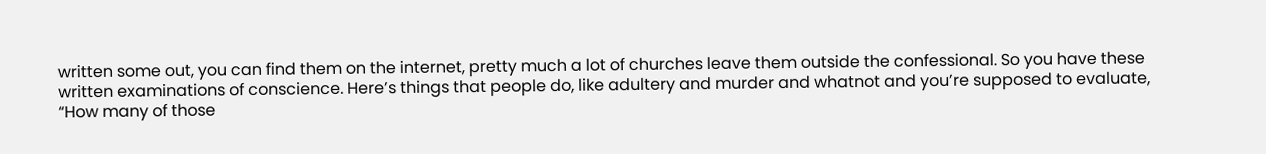written some out, you can find them on the internet, pretty much a lot of churches leave them outside the confessional. So you have these written examinations of conscience. Here’s things that people do, like adultery and murder and whatnot and you’re supposed to evaluate, “How many of those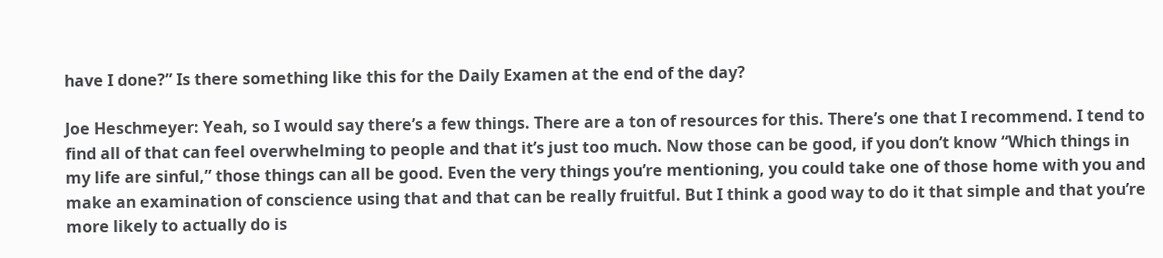have I done?” Is there something like this for the Daily Examen at the end of the day?

Joe Heschmeyer: Yeah, so I would say there’s a few things. There are a ton of resources for this. There’s one that I recommend. I tend to find all of that can feel overwhelming to people and that it’s just too much. Now those can be good, if you don’t know “Which things in my life are sinful,” those things can all be good. Even the very things you’re mentioning, you could take one of those home with you and make an examination of conscience using that and that can be really fruitful. But I think a good way to do it that simple and that you’re more likely to actually do is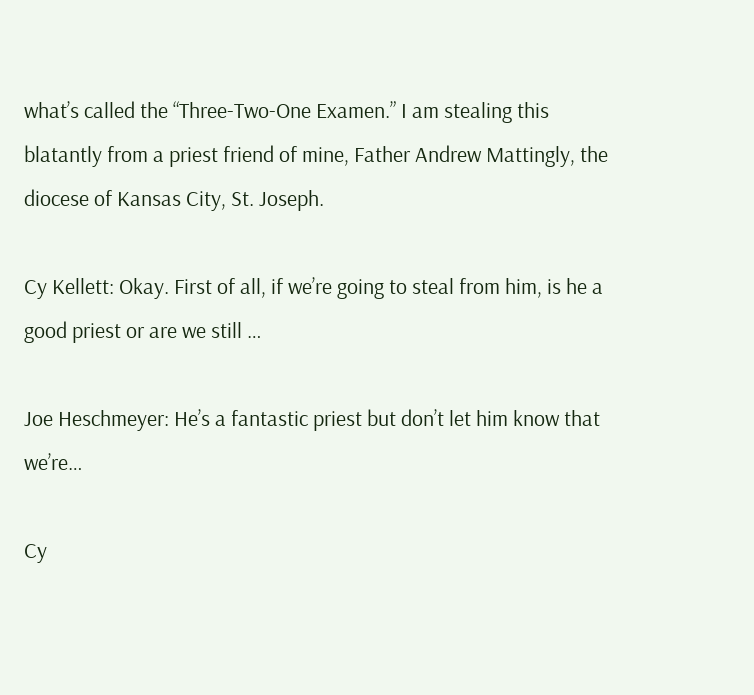what’s called the “Three-Two-One Examen.” I am stealing this blatantly from a priest friend of mine, Father Andrew Mattingly, the diocese of Kansas City, St. Joseph.

Cy Kellett: Okay. First of all, if we’re going to steal from him, is he a good priest or are we still …

Joe Heschmeyer: He’s a fantastic priest but don’t let him know that we’re…

Cy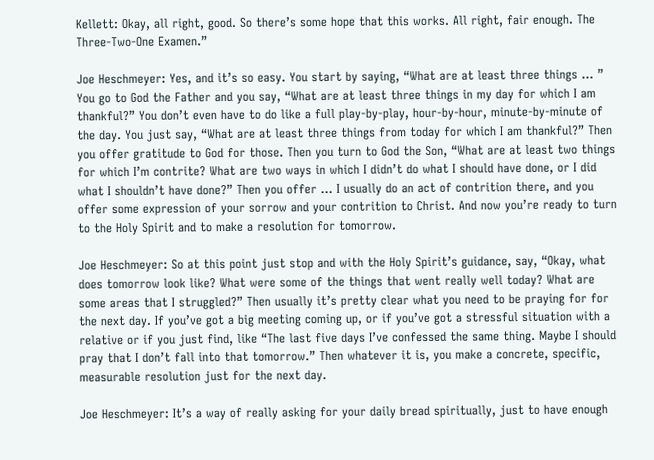Kellett: Okay, all right, good. So there’s some hope that this works. All right, fair enough. The Three-Two-One Examen.”

Joe Heschmeyer: Yes, and it’s so easy. You start by saying, “What are at least three things … ” You go to God the Father and you say, “What are at least three things in my day for which I am thankful?” You don’t even have to do like a full play-by-play, hour-by-hour, minute-by-minute of the day. You just say, “What are at least three things from today for which I am thankful?” Then you offer gratitude to God for those. Then you turn to God the Son, “What are at least two things for which I’m contrite? What are two ways in which I didn’t do what I should have done, or I did what I shouldn’t have done?” Then you offer … I usually do an act of contrition there, and you offer some expression of your sorrow and your contrition to Christ. And now you’re ready to turn to the Holy Spirit and to make a resolution for tomorrow.

Joe Heschmeyer: So at this point just stop and with the Holy Spirit’s guidance, say, “Okay, what does tomorrow look like? What were some of the things that went really well today? What are some areas that I struggled?” Then usually it’s pretty clear what you need to be praying for for the next day. If you’ve got a big meeting coming up, or if you’ve got a stressful situation with a relative or if you just find, like “The last five days I’ve confessed the same thing. Maybe I should pray that I don’t fall into that tomorrow.” Then whatever it is, you make a concrete, specific, measurable resolution just for the next day.

Joe Heschmeyer: It’s a way of really asking for your daily bread spiritually, just to have enough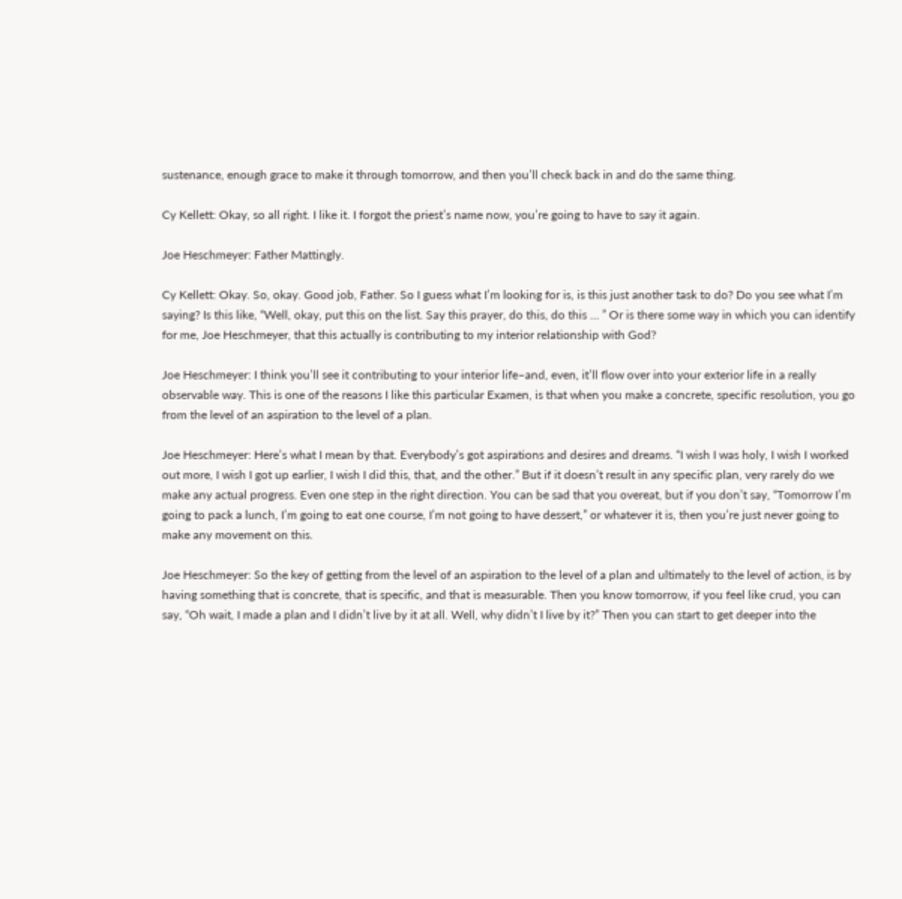sustenance, enough grace to make it through tomorrow, and then you’ll check back in and do the same thing.

Cy Kellett: Okay, so all right. I like it. I forgot the priest’s name now, you’re going to have to say it again.

Joe Heschmeyer: Father Mattingly.

Cy Kellett: Okay. So, okay. Good job, Father. So I guess what I’m looking for is, is this just another task to do? Do you see what I’m saying? Is this like, “Well, okay, put this on the list. Say this prayer, do this, do this … ” Or is there some way in which you can identify for me, Joe Heschmeyer, that this actually is contributing to my interior relationship with God?

Joe Heschmeyer: I think you’ll see it contributing to your interior life–and, even, it’ll flow over into your exterior life in a really observable way. This is one of the reasons I like this particular Examen, is that when you make a concrete, specific resolution, you go from the level of an aspiration to the level of a plan.

Joe Heschmeyer: Here’s what I mean by that. Everybody’s got aspirations and desires and dreams. “I wish I was holy, I wish I worked out more, I wish I got up earlier, I wish I did this, that, and the other.” But if it doesn’t result in any specific plan, very rarely do we make any actual progress. Even one step in the right direction. You can be sad that you overeat, but if you don’t say, “Tomorrow I’m going to pack a lunch, I’m going to eat one course, I’m not going to have dessert,” or whatever it is, then you’re just never going to make any movement on this.

Joe Heschmeyer: So the key of getting from the level of an aspiration to the level of a plan and ultimately to the level of action, is by having something that is concrete, that is specific, and that is measurable. Then you know tomorrow, if you feel like crud, you can say, “Oh wait, I made a plan and I didn’t live by it at all. Well, why didn’t I live by it?” Then you can start to get deeper into the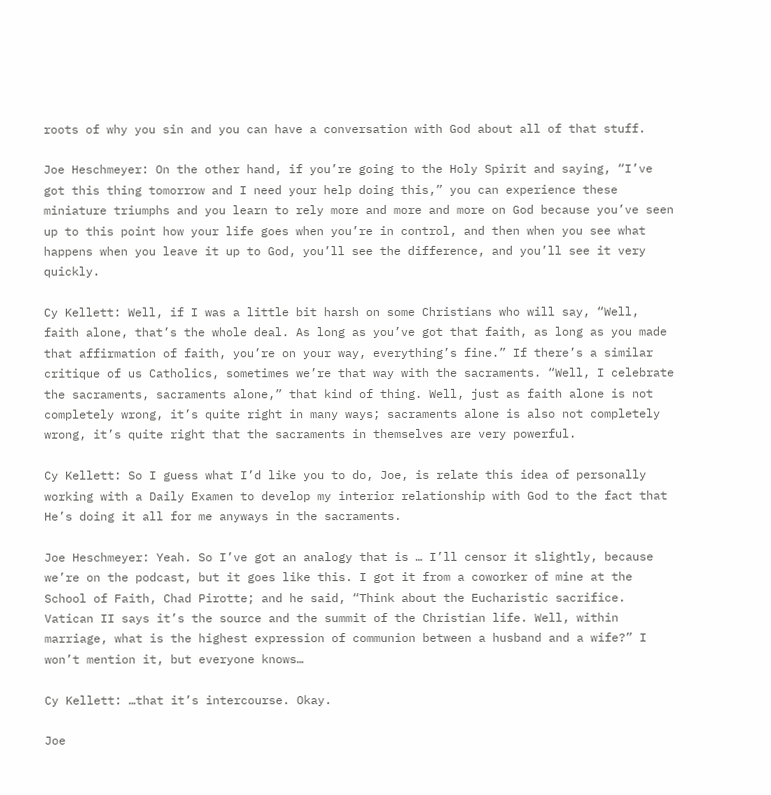roots of why you sin and you can have a conversation with God about all of that stuff.

Joe Heschmeyer: On the other hand, if you’re going to the Holy Spirit and saying, “I’ve got this thing tomorrow and I need your help doing this,” you can experience these miniature triumphs and you learn to rely more and more and more on God because you’ve seen up to this point how your life goes when you’re in control, and then when you see what happens when you leave it up to God, you’ll see the difference, and you’ll see it very quickly.

Cy Kellett: Well, if I was a little bit harsh on some Christians who will say, “Well, faith alone, that’s the whole deal. As long as you’ve got that faith, as long as you made that affirmation of faith, you’re on your way, everything’s fine.” If there’s a similar critique of us Catholics, sometimes we’re that way with the sacraments. “Well, I celebrate the sacraments, sacraments alone,” that kind of thing. Well, just as faith alone is not completely wrong, it’s quite right in many ways; sacraments alone is also not completely wrong, it’s quite right that the sacraments in themselves are very powerful.

Cy Kellett: So I guess what I’d like you to do, Joe, is relate this idea of personally working with a Daily Examen to develop my interior relationship with God to the fact that He’s doing it all for me anyways in the sacraments.

Joe Heschmeyer: Yeah. So I’ve got an analogy that is … I’ll censor it slightly, because we’re on the podcast, but it goes like this. I got it from a coworker of mine at the School of Faith, Chad Pirotte; and he said, “Think about the Eucharistic sacrifice. Vatican II says it’s the source and the summit of the Christian life. Well, within marriage, what is the highest expression of communion between a husband and a wife?” I won’t mention it, but everyone knows…

Cy Kellett: …that it’s intercourse. Okay.

Joe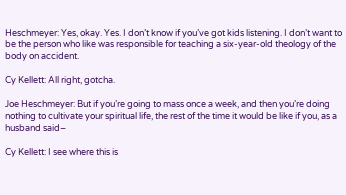Heschmeyer: Yes, okay. Yes. I don’t know if you’ve got kids listening. I don’t want to be the person who like was responsible for teaching a six-year-old theology of the body on accident.

Cy Kellett: All right, gotcha.

Joe Heschmeyer: But if you’re going to mass once a week, and then you’re doing nothing to cultivate your spiritual life, the rest of the time it would be like if you, as a husband said–

Cy Kellett: I see where this is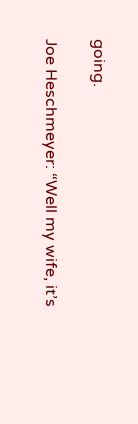going.

Joe Heschmeyer: “Well my wife, it’s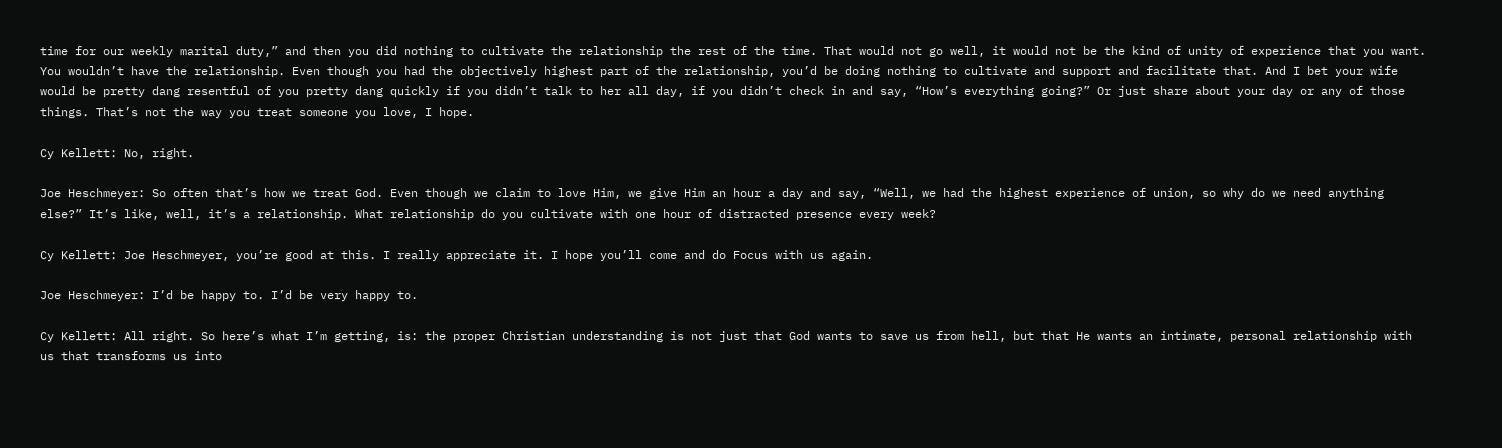time for our weekly marital duty,” and then you did nothing to cultivate the relationship the rest of the time. That would not go well, it would not be the kind of unity of experience that you want. You wouldn’t have the relationship. Even though you had the objectively highest part of the relationship, you’d be doing nothing to cultivate and support and facilitate that. And I bet your wife would be pretty dang resentful of you pretty dang quickly if you didn’t talk to her all day, if you didn’t check in and say, “How’s everything going?” Or just share about your day or any of those things. That’s not the way you treat someone you love, I hope.

Cy Kellett: No, right.

Joe Heschmeyer: So often that’s how we treat God. Even though we claim to love Him, we give Him an hour a day and say, “Well, we had the highest experience of union, so why do we need anything else?” It’s like, well, it’s a relationship. What relationship do you cultivate with one hour of distracted presence every week?

Cy Kellett: Joe Heschmeyer, you’re good at this. I really appreciate it. I hope you’ll come and do Focus with us again.

Joe Heschmeyer: I’d be happy to. I’d be very happy to.

Cy Kellett: All right. So here’s what I’m getting, is: the proper Christian understanding is not just that God wants to save us from hell, but that He wants an intimate, personal relationship with us that transforms us into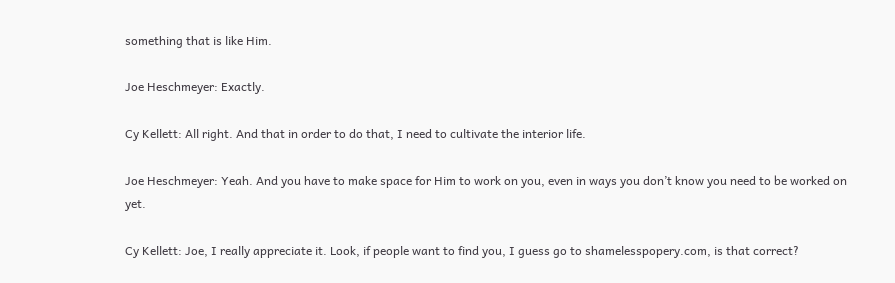something that is like Him.

Joe Heschmeyer: Exactly.

Cy Kellett: All right. And that in order to do that, I need to cultivate the interior life.

Joe Heschmeyer: Yeah. And you have to make space for Him to work on you, even in ways you don’t know you need to be worked on yet.

Cy Kellett: Joe, I really appreciate it. Look, if people want to find you, I guess go to shamelesspopery.com, is that correct?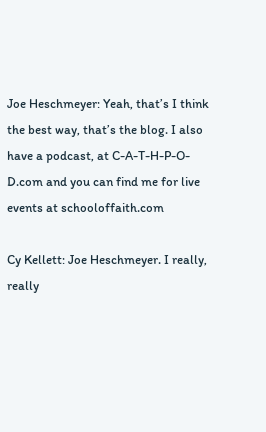Joe Heschmeyer: Yeah, that’s I think the best way, that’s the blog. I also have a podcast, at C-A-T-H-P-O-D.com and you can find me for live events at schooloffaith.com

Cy Kellett: Joe Heschmeyer. I really, really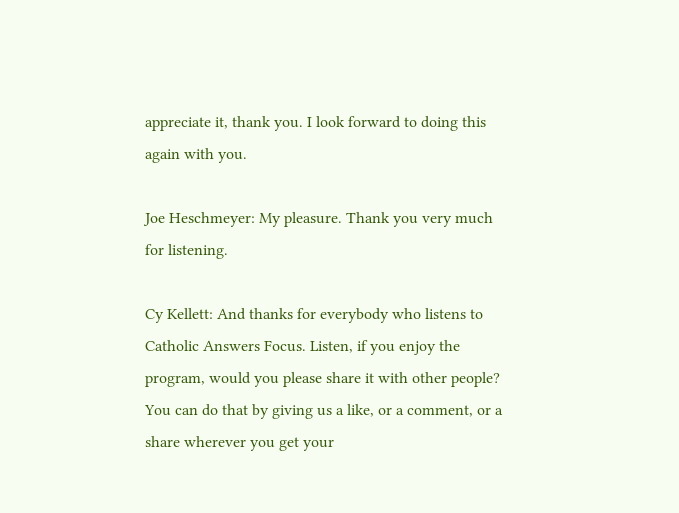appreciate it, thank you. I look forward to doing this again with you.

Joe Heschmeyer: My pleasure. Thank you very much for listening.

Cy Kellett: And thanks for everybody who listens to Catholic Answers Focus. Listen, if you enjoy the program, would you please share it with other people? You can do that by giving us a like, or a comment, or a share wherever you get your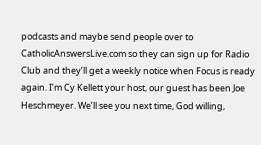podcasts and maybe send people over to CatholicAnswersLive.com so they can sign up for Radio Club and they’ll get a weekly notice when Focus is ready again. I’m Cy Kellett your host, our guest has been Joe Heschmeyer. We’ll see you next time, God willing,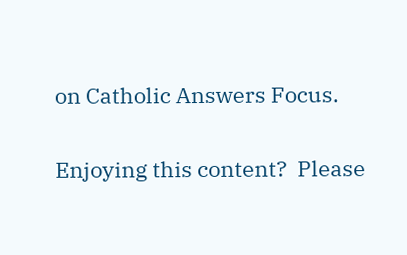on Catholic Answers Focus.

Enjoying this content?  Please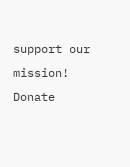support our mission! Donate